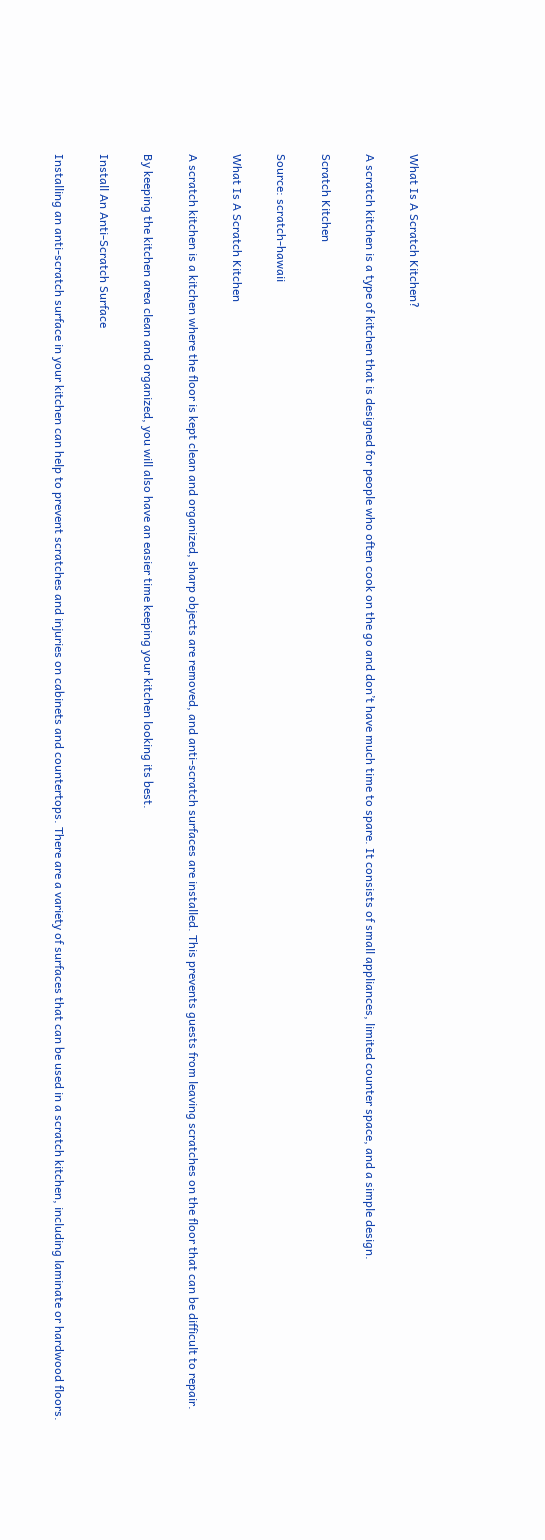What Is A Scratch Kitchen?

A scratch kitchen is a type of kitchen that is designed for people who often cook on the go and don’t have much time to spare. It consists of small appliances, limited counter space, and a simple design.

Scratch Kitchen

Source: scratch-hawaii

What Is A Scratch Kitchen

A scratch kitchen is a kitchen where the floor is kept clean and organized, sharp objects are removed, and anti-scratch surfaces are installed. This prevents guests from leaving scratches on the floor that can be difficult to repair.

By keeping the kitchen area clean and organized, you will also have an easier time keeping your kitchen looking its best.

Install An Anti-Scratch Surface

Installing an anti-scratch surface in your kitchen can help to prevent scratches and injuries on cabinets and countertops. There are a variety of surfaces that can be used in a scratch kitchen, including laminate or hardwood floors.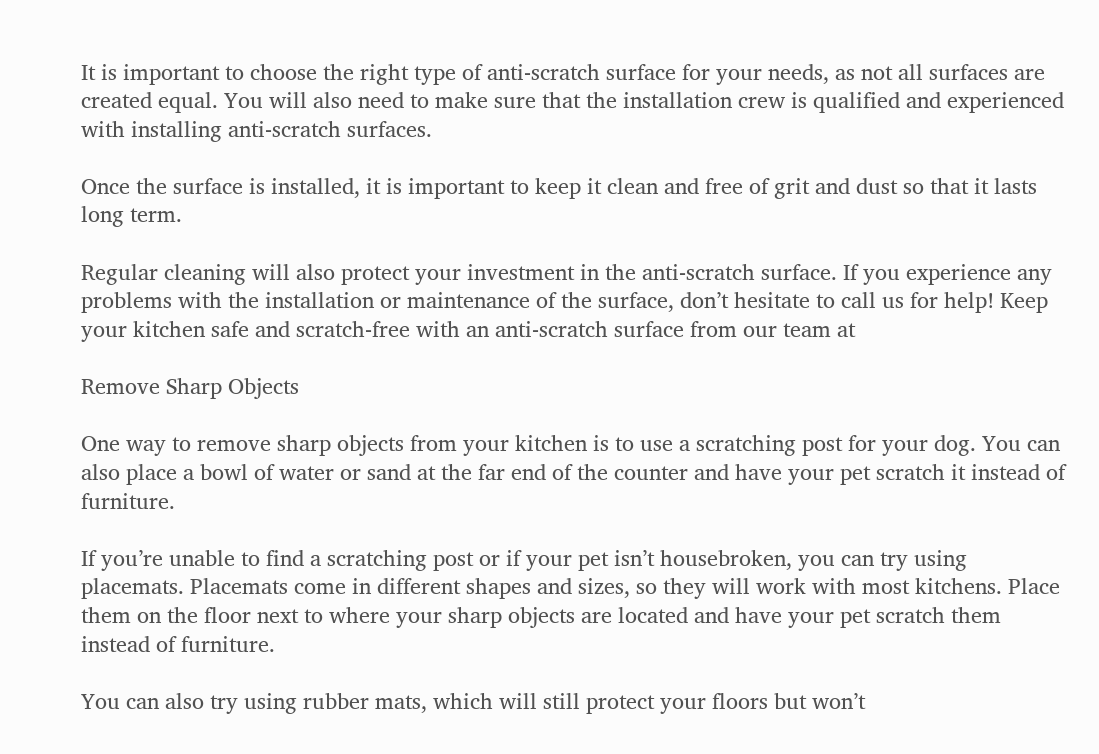It is important to choose the right type of anti-scratch surface for your needs, as not all surfaces are created equal. You will also need to make sure that the installation crew is qualified and experienced with installing anti-scratch surfaces.

Once the surface is installed, it is important to keep it clean and free of grit and dust so that it lasts long term.

Regular cleaning will also protect your investment in the anti-scratch surface. If you experience any problems with the installation or maintenance of the surface, don’t hesitate to call us for help! Keep your kitchen safe and scratch-free with an anti-scratch surface from our team at

Remove Sharp Objects

One way to remove sharp objects from your kitchen is to use a scratching post for your dog. You can also place a bowl of water or sand at the far end of the counter and have your pet scratch it instead of furniture.

If you’re unable to find a scratching post or if your pet isn’t housebroken, you can try using placemats. Placemats come in different shapes and sizes, so they will work with most kitchens. Place them on the floor next to where your sharp objects are located and have your pet scratch them instead of furniture.

You can also try using rubber mats, which will still protect your floors but won’t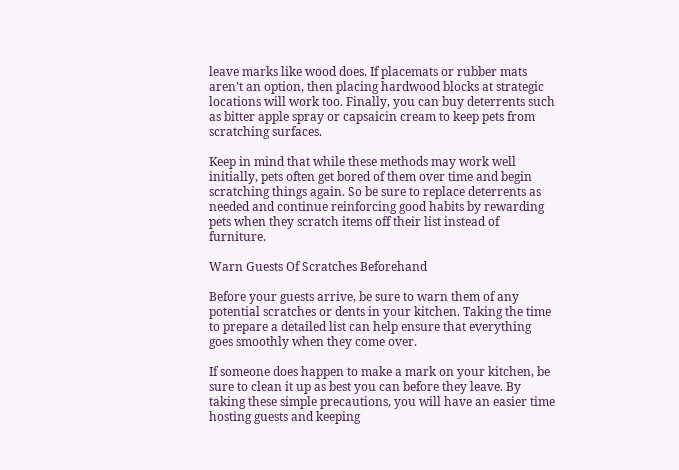leave marks like wood does. If placemats or rubber mats aren’t an option, then placing hardwood blocks at strategic locations will work too. Finally, you can buy deterrents such as bitter apple spray or capsaicin cream to keep pets from scratching surfaces.

Keep in mind that while these methods may work well initially, pets often get bored of them over time and begin scratching things again. So be sure to replace deterrents as needed and continue reinforcing good habits by rewarding pets when they scratch items off their list instead of furniture.

Warn Guests Of Scratches Beforehand

Before your guests arrive, be sure to warn them of any potential scratches or dents in your kitchen. Taking the time to prepare a detailed list can help ensure that everything goes smoothly when they come over.

If someone does happen to make a mark on your kitchen, be sure to clean it up as best you can before they leave. By taking these simple precautions, you will have an easier time hosting guests and keeping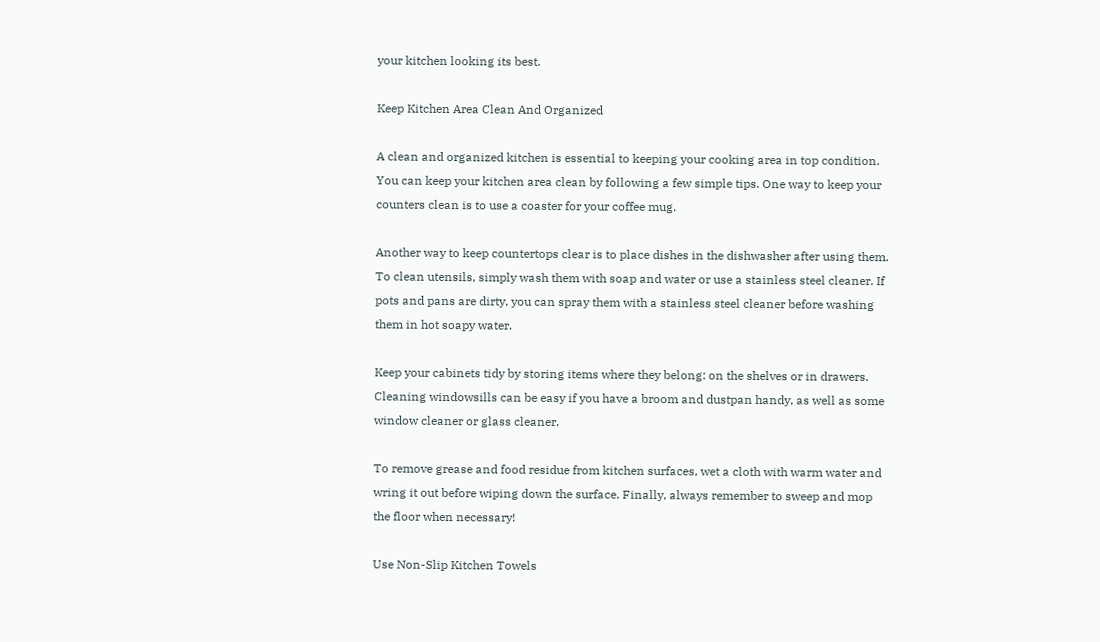your kitchen looking its best.

Keep Kitchen Area Clean And Organized

A clean and organized kitchen is essential to keeping your cooking area in top condition. You can keep your kitchen area clean by following a few simple tips. One way to keep your counters clean is to use a coaster for your coffee mug.

Another way to keep countertops clear is to place dishes in the dishwasher after using them. To clean utensils, simply wash them with soap and water or use a stainless steel cleaner. If pots and pans are dirty, you can spray them with a stainless steel cleaner before washing them in hot soapy water.

Keep your cabinets tidy by storing items where they belong: on the shelves or in drawers. Cleaning windowsills can be easy if you have a broom and dustpan handy, as well as some window cleaner or glass cleaner.

To remove grease and food residue from kitchen surfaces, wet a cloth with warm water and wring it out before wiping down the surface. Finally, always remember to sweep and mop the floor when necessary!

Use Non-Slip Kitchen Towels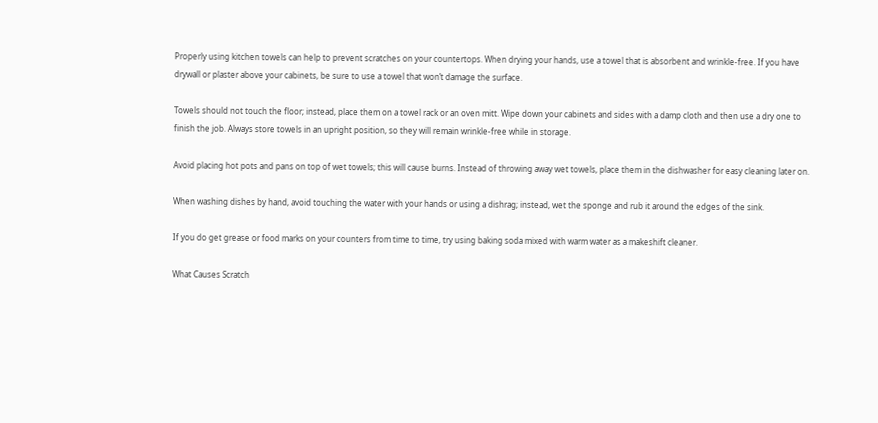Properly using kitchen towels can help to prevent scratches on your countertops. When drying your hands, use a towel that is absorbent and wrinkle-free. If you have drywall or plaster above your cabinets, be sure to use a towel that won’t damage the surface.

Towels should not touch the floor; instead, place them on a towel rack or an oven mitt. Wipe down your cabinets and sides with a damp cloth and then use a dry one to finish the job. Always store towels in an upright position, so they will remain wrinkle-free while in storage.

Avoid placing hot pots and pans on top of wet towels; this will cause burns. Instead of throwing away wet towels, place them in the dishwasher for easy cleaning later on.

When washing dishes by hand, avoid touching the water with your hands or using a dishrag; instead, wet the sponge and rub it around the edges of the sink.

If you do get grease or food marks on your counters from time to time, try using baking soda mixed with warm water as a makeshift cleaner.

What Causes Scratch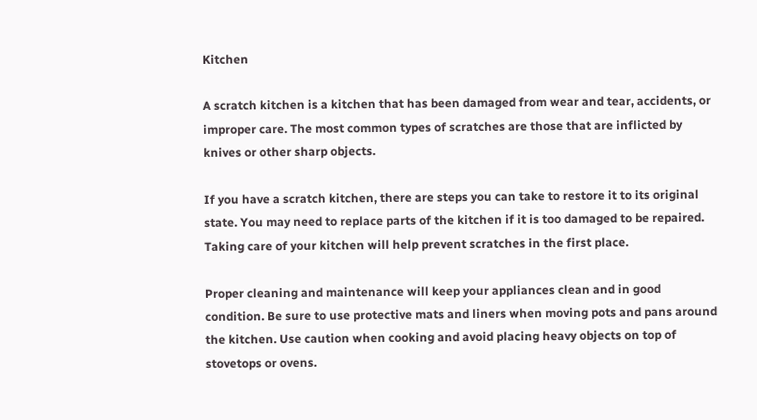Kitchen

A scratch kitchen is a kitchen that has been damaged from wear and tear, accidents, or improper care. The most common types of scratches are those that are inflicted by knives or other sharp objects.

If you have a scratch kitchen, there are steps you can take to restore it to its original state. You may need to replace parts of the kitchen if it is too damaged to be repaired. Taking care of your kitchen will help prevent scratches in the first place.

Proper cleaning and maintenance will keep your appliances clean and in good condition. Be sure to use protective mats and liners when moving pots and pans around the kitchen. Use caution when cooking and avoid placing heavy objects on top of stovetops or ovens.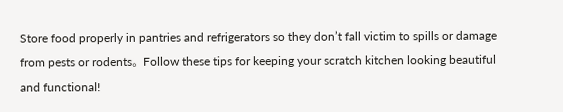Store food properly in pantries and refrigerators so they don’t fall victim to spills or damage from pests or rodents。 Follow these tips for keeping your scratch kitchen looking beautiful and functional!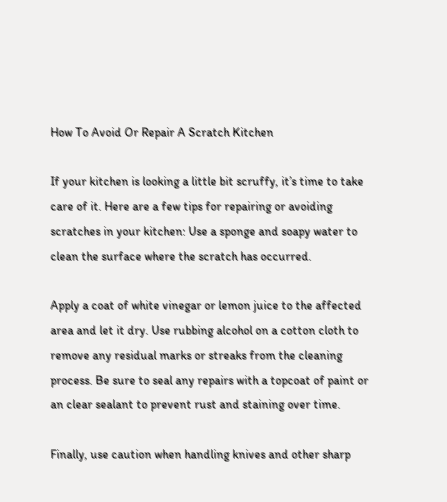How To Avoid Or Repair A Scratch Kitchen

If your kitchen is looking a little bit scruffy, it’s time to take care of it. Here are a few tips for repairing or avoiding scratches in your kitchen: Use a sponge and soapy water to clean the surface where the scratch has occurred.

Apply a coat of white vinegar or lemon juice to the affected area and let it dry. Use rubbing alcohol on a cotton cloth to remove any residual marks or streaks from the cleaning process. Be sure to seal any repairs with a topcoat of paint or an clear sealant to prevent rust and staining over time.

Finally, use caution when handling knives and other sharp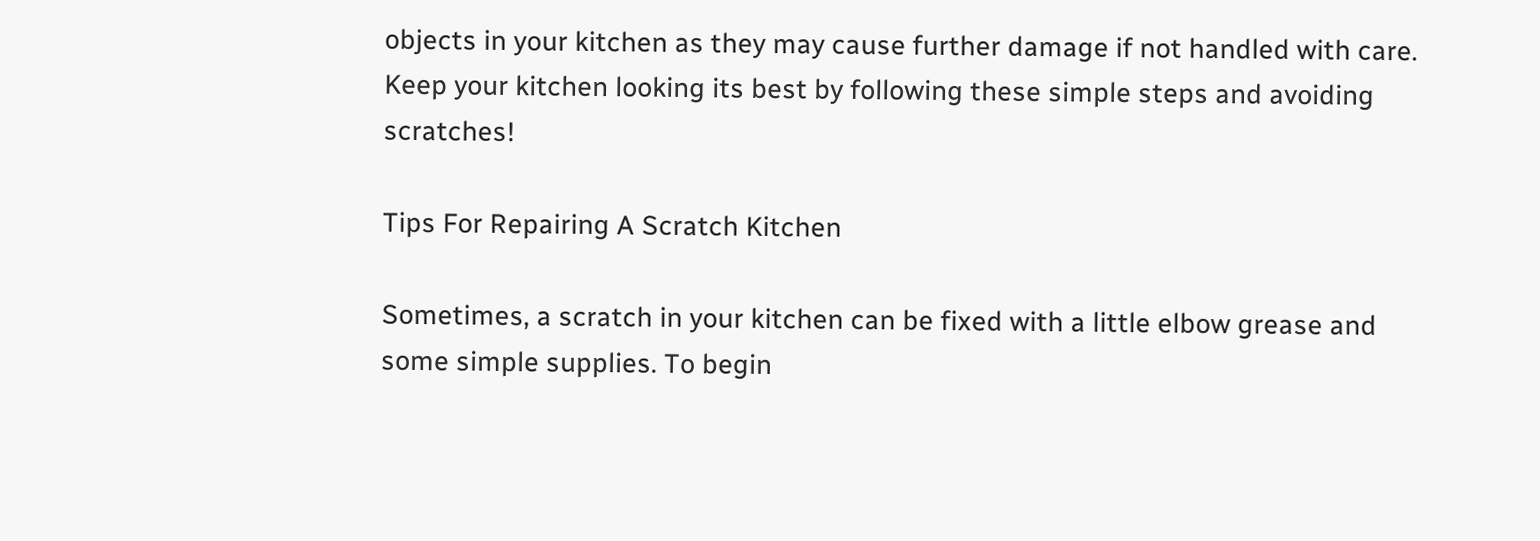objects in your kitchen as they may cause further damage if not handled with care. Keep your kitchen looking its best by following these simple steps and avoiding scratches!

Tips For Repairing A Scratch Kitchen

Sometimes, a scratch in your kitchen can be fixed with a little elbow grease and some simple supplies. To begin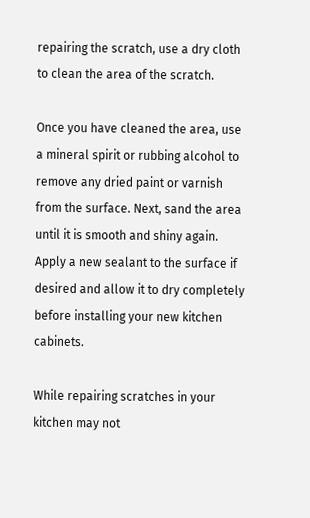repairing the scratch, use a dry cloth to clean the area of the scratch.

Once you have cleaned the area, use a mineral spirit or rubbing alcohol to remove any dried paint or varnish from the surface. Next, sand the area until it is smooth and shiny again. Apply a new sealant to the surface if desired and allow it to dry completely before installing your new kitchen cabinets.

While repairing scratches in your kitchen may not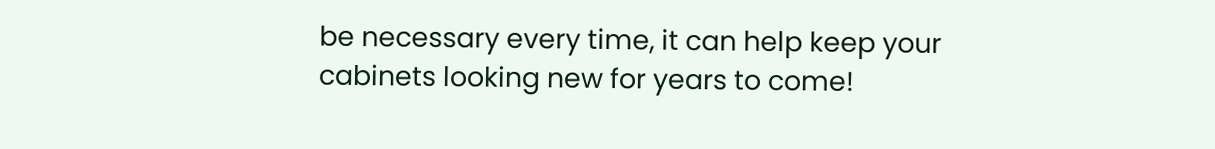be necessary every time, it can help keep your cabinets looking new for years to come!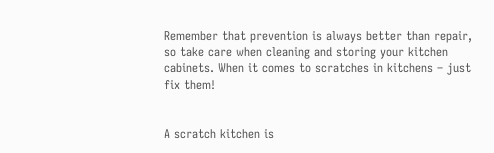Remember that prevention is always better than repair, so take care when cleaning and storing your kitchen cabinets. When it comes to scratches in kitchens – just fix them!


A scratch kitchen is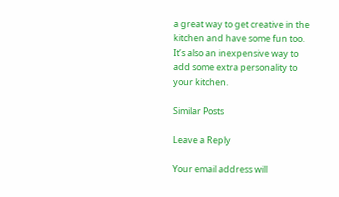a great way to get creative in the kitchen and have some fun too. It’s also an inexpensive way to add some extra personality to your kitchen.

Similar Posts

Leave a Reply

Your email address will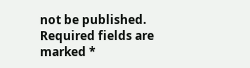not be published. Required fields are marked *